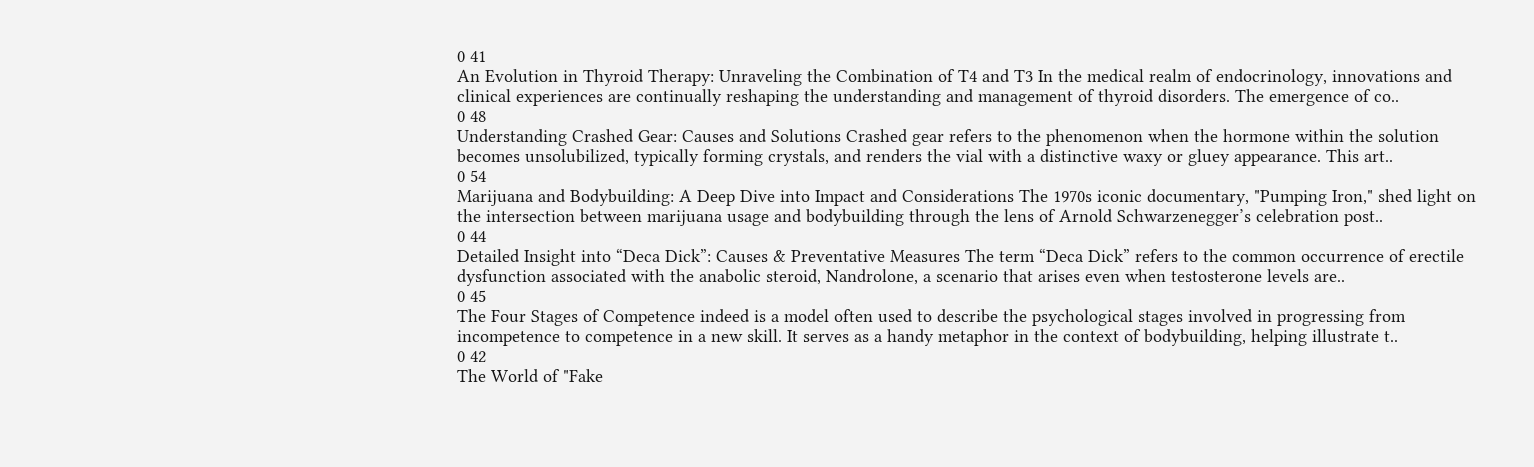0 41
An Evolution in Thyroid Therapy: Unraveling the Combination of T4 and T3 In the medical realm of endocrinology, innovations and clinical experiences are continually reshaping the understanding and management of thyroid disorders. The emergence of co..
0 48
Understanding Crashed Gear: Causes and Solutions Crashed gear refers to the phenomenon when the hormone within the solution becomes unsolubilized, typically forming crystals, and renders the vial with a distinctive waxy or gluey appearance. This art..
0 54
Marijuana and Bodybuilding: A Deep Dive into Impact and Considerations The 1970s iconic documentary, "Pumping Iron," shed light on the intersection between marijuana usage and bodybuilding through the lens of Arnold Schwarzenegger’s celebration post..
0 44
Detailed Insight into “Deca Dick”: Causes & Preventative Measures The term “Deca Dick” refers to the common occurrence of erectile dysfunction associated with the anabolic steroid, Nandrolone, a scenario that arises even when testosterone levels are..
0 45
The Four Stages of Competence indeed is a model often used to describe the psychological stages involved in progressing from incompetence to competence in a new skill. It serves as a handy metaphor in the context of bodybuilding, helping illustrate t..
0 42
The World of "Fake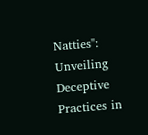Natties": Unveiling Deceptive Practices in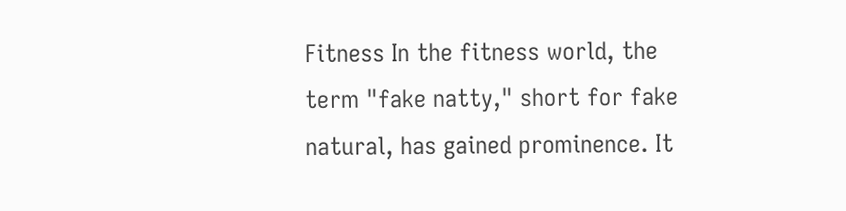Fitness In the fitness world, the term "fake natty," short for fake natural, has gained prominence. It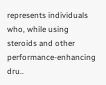represents individuals who, while using steroids and other performance-enhancing dru..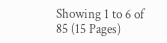Showing 1 to 6 of 85 (15 Pages)